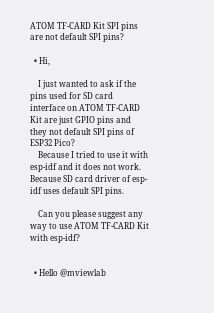ATOM TF-CARD Kit SPI pins are not default SPI pins?

  • Hi,

    I just wanted to ask if the pins used for SD card interface on ATOM TF-CARD Kit are just GPIO pins and they not default SPI pins of ESP32 Pico?
    Because I tried to use it with esp-idf and it does not work. Because SD card driver of esp-idf uses default SPI pins.

    Can you please suggest any way to use ATOM TF-CARD Kit with esp-idf?


  • Hello @mviewlab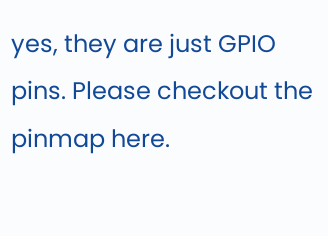yes, they are just GPIO pins. Please checkout the pinmap here.